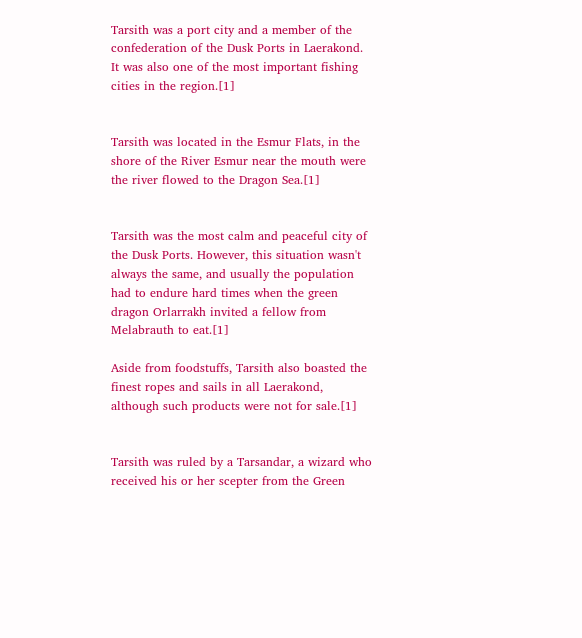Tarsith was a port city and a member of the confederation of the Dusk Ports in Laerakond. It was also one of the most important fishing cities in the region.[1]


Tarsith was located in the Esmur Flats, in the shore of the River Esmur near the mouth were the river flowed to the Dragon Sea.[1]


Tarsith was the most calm and peaceful city of the Dusk Ports. However, this situation wasn't always the same, and usually the population had to endure hard times when the green dragon Orlarrakh invited a fellow from Melabrauth to eat.[1]

Aside from foodstuffs, Tarsith also boasted the finest ropes and sails in all Laerakond, although such products were not for sale.[1]


Tarsith was ruled by a Tarsandar, a wizard who received his or her scepter from the Green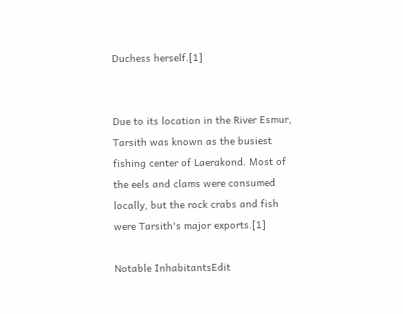Duchess herself.[1]


Due to its location in the River Esmur, Tarsith was known as the busiest fishing center of Laerakond. Most of the eels and clams were consumed locally, but the rock crabs and fish were Tarsith's major exports.[1]

Notable InhabitantsEdit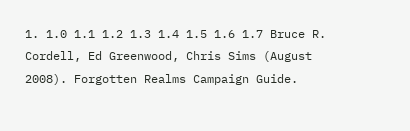1. 1.0 1.1 1.2 1.3 1.4 1.5 1.6 1.7 Bruce R. Cordell, Ed Greenwood, Chris Sims (August 2008). Forgotten Realms Campaign Guide.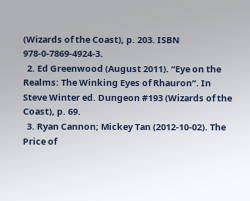(Wizards of the Coast), p. 203. ISBN 978-0-7869-4924-3.
  2. Ed Greenwood (August 2011). “Eye on the Realms: The Winking Eyes of Rhauron”. In Steve Winter ed. Dungeon #193 (Wizards of the Coast), p. 69.
  3. Ryan Cannon; Mickey Tan (2012-10-02). The Price of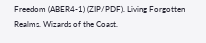Freedom (ABER4-1) (ZIP/PDF). Living Forgotten Realms. Wizards of the Coast.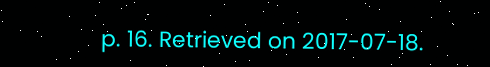p. 16. Retrieved on 2017-07-18.